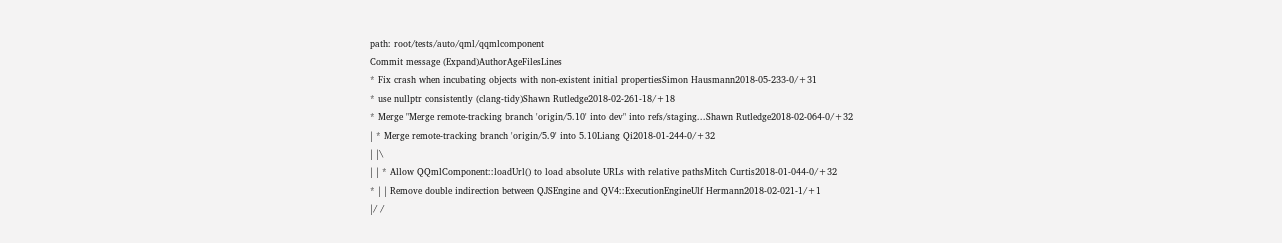path: root/tests/auto/qml/qqmlcomponent
Commit message (Expand)AuthorAgeFilesLines
* Fix crash when incubating objects with non-existent initial propertiesSimon Hausmann2018-05-233-0/+31
* use nullptr consistently (clang-tidy)Shawn Rutledge2018-02-261-18/+18
* Merge "Merge remote-tracking branch 'origin/5.10' into dev" into refs/staging...Shawn Rutledge2018-02-064-0/+32
| * Merge remote-tracking branch 'origin/5.9' into 5.10Liang Qi2018-01-244-0/+32
| |\
| | * Allow QQmlComponent::loadUrl() to load absolute URLs with relative pathsMitch Curtis2018-01-044-0/+32
* | | Remove double indirection between QJSEngine and QV4::ExecutionEngineUlf Hermann2018-02-021-1/+1
|/ /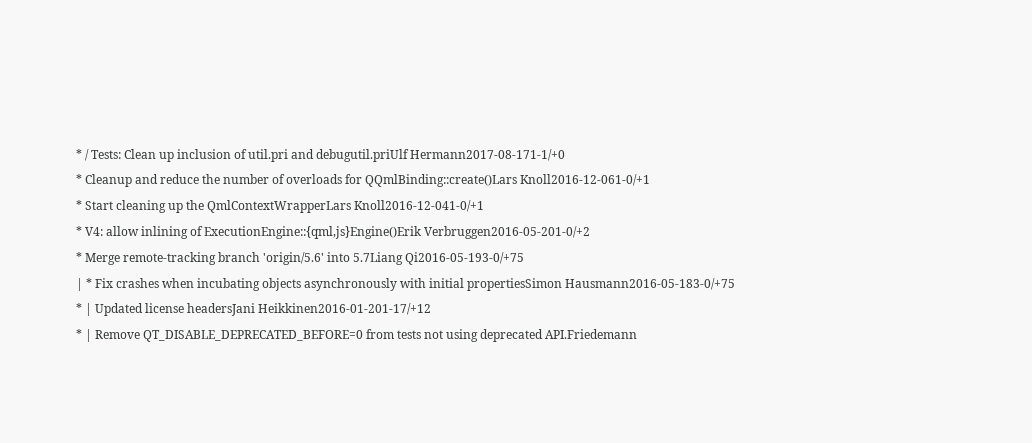* / Tests: Clean up inclusion of util.pri and debugutil.priUlf Hermann2017-08-171-1/+0
* Cleanup and reduce the number of overloads for QQmlBinding::create()Lars Knoll2016-12-061-0/+1
* Start cleaning up the QmlContextWrapperLars Knoll2016-12-041-0/+1
* V4: allow inlining of ExecutionEngine::{qml,js}Engine()Erik Verbruggen2016-05-201-0/+2
* Merge remote-tracking branch 'origin/5.6' into 5.7Liang Qi2016-05-193-0/+75
| * Fix crashes when incubating objects asynchronously with initial propertiesSimon Hausmann2016-05-183-0/+75
* | Updated license headersJani Heikkinen2016-01-201-17/+12
* | Remove QT_DISABLE_DEPRECATED_BEFORE=0 from tests not using deprecated API.Friedemann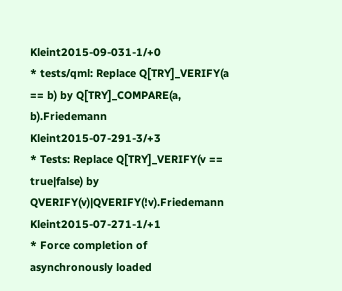Kleint2015-09-031-1/+0
* tests/qml: Replace Q[TRY]_VERIFY(a == b) by Q[TRY]_COMPARE(a, b).Friedemann Kleint2015-07-291-3/+3
* Tests: Replace Q[TRY]_VERIFY(v == true|false) by QVERIFY(v)|QVERIFY(!v).Friedemann Kleint2015-07-271-1/+1
* Force completion of asynchronously loaded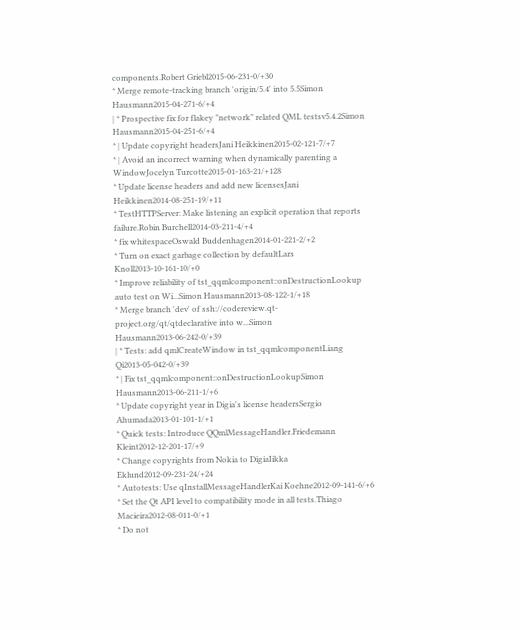components.Robert Griebl2015-06-231-0/+30
* Merge remote-tracking branch 'origin/5.4' into 5.5Simon Hausmann2015-04-271-6/+4
| * Prospective fix for flakey "network" related QML testsv5.4.2Simon Hausmann2015-04-251-6/+4
* | Update copyright headersJani Heikkinen2015-02-121-7/+7
* | Avoid an incorrect warning when dynamically parenting a WindowJocelyn Turcotte2015-01-163-21/+128
* Update license headers and add new licensesJani Heikkinen2014-08-251-19/+11
* TestHTTPServer: Make listening an explicit operation that reports failure.Robin Burchell2014-03-211-4/+4
* fix whitespaceOswald Buddenhagen2014-01-221-2/+2
* Turn on exact garbage collection by defaultLars Knoll2013-10-161-10/+0
* Improve reliability of tst_qqmlcomponent::onDestructionLookup auto test on Wi...Simon Hausmann2013-08-122-1/+18
* Merge branch 'dev' of ssh://codereview.qt-project.org/qt/qtdeclarative into w...Simon Hausmann2013-06-242-0/+39
| * Tests: add qmlCreateWindow in tst_qqmlcomponentLiang Qi2013-05-042-0/+39
* | Fix tst_qqmlcomponent::onDestructionLookupSimon Hausmann2013-06-211-1/+6
* Update copyright year in Digia's license headersSergio Ahumada2013-01-101-1/+1
* Quick tests: Introduce QQmlMessageHandler.Friedemann Kleint2012-12-201-17/+9
* Change copyrights from Nokia to DigiaIikka Eklund2012-09-231-24/+24
* Autotests: Use qInstallMessageHandlerKai Koehne2012-09-141-6/+6
* Set the Qt API level to compatibility mode in all tests.Thiago Macieira2012-08-011-0/+1
* Do not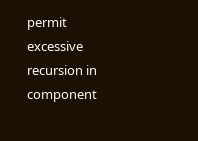permit excessive recursion in component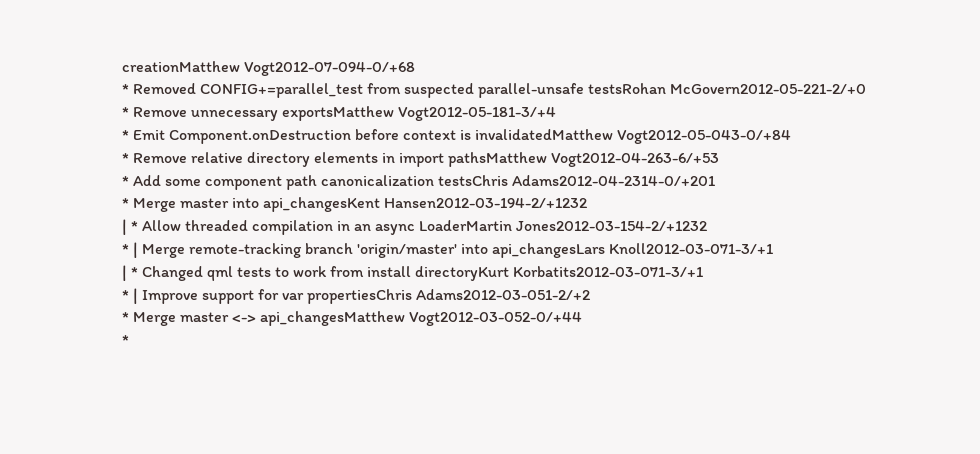creationMatthew Vogt2012-07-094-0/+68
* Removed CONFIG+=parallel_test from suspected parallel-unsafe testsRohan McGovern2012-05-221-2/+0
* Remove unnecessary exportsMatthew Vogt2012-05-181-3/+4
* Emit Component.onDestruction before context is invalidatedMatthew Vogt2012-05-043-0/+84
* Remove relative directory elements in import pathsMatthew Vogt2012-04-263-6/+53
* Add some component path canonicalization testsChris Adams2012-04-2314-0/+201
* Merge master into api_changesKent Hansen2012-03-194-2/+1232
| * Allow threaded compilation in an async LoaderMartin Jones2012-03-154-2/+1232
* | Merge remote-tracking branch 'origin/master' into api_changesLars Knoll2012-03-071-3/+1
| * Changed qml tests to work from install directoryKurt Korbatits2012-03-071-3/+1
* | Improve support for var propertiesChris Adams2012-03-051-2/+2
* Merge master <-> api_changesMatthew Vogt2012-03-052-0/+44
*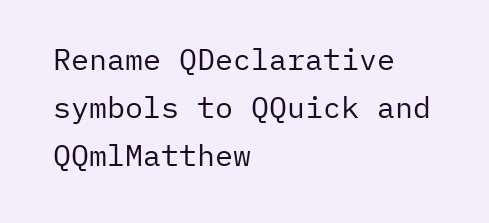Rename QDeclarative symbols to QQuick and QQmlMatthew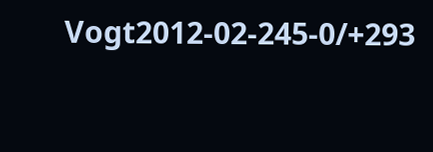Vogt2012-02-245-0/+293